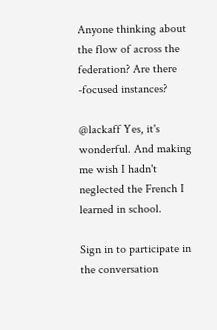Anyone thinking about the flow of across the federation? Are there -focused instances?

@lackaff Yes, it's wonderful. And making me wish I hadn't neglected the French I learned in school.

Sign in to participate in the conversation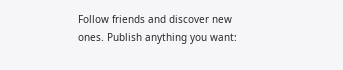Follow friends and discover new ones. Publish anything you want: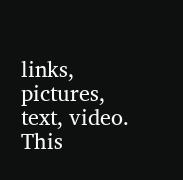links, pictures, text, video. This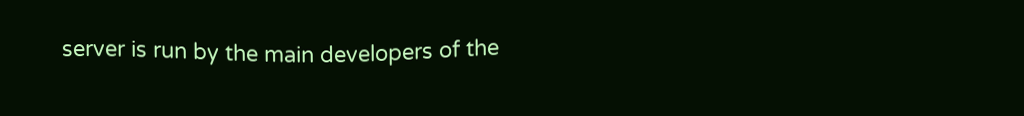server is run by the main developers of the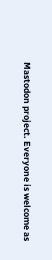Mastodon project. Everyone is welcome as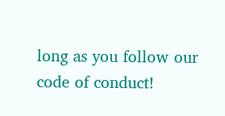long as you follow our code of conduct!